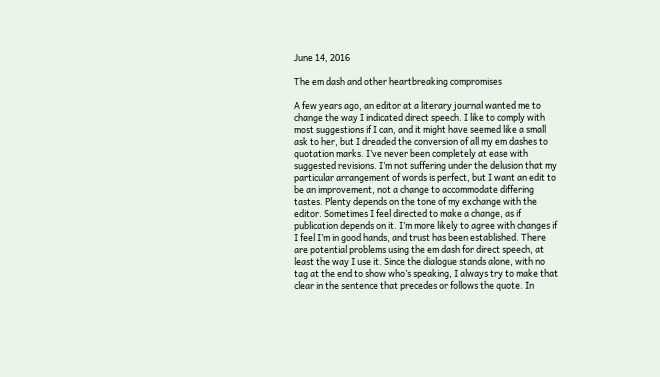June 14, 2016

The em dash and other heartbreaking compromises

A few years ago, an editor at a literary journal wanted me to change the way I indicated direct speech. I like to comply with most suggestions if I can, and it might have seemed like a small ask to her, but I dreaded the conversion of all my em dashes to quotation marks. I’ve never been completely at ease with suggested revisions. I’m not suffering under the delusion that my particular arrangement of words is perfect, but I want an edit to be an improvement, not a change to accommodate differing tastes. Plenty depends on the tone of my exchange with the editor. Sometimes I feel directed to make a change, as if publication depends on it. I’m more likely to agree with changes if I feel I’m in good hands, and trust has been established. There are potential problems using the em dash for direct speech, at least the way I use it. Since the dialogue stands alone, with no tag at the end to show who’s speaking, I always try to make that clear in the sentence that precedes or follows the quote. In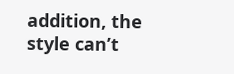addition, the style can’t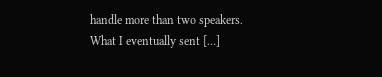handle more than two speakers. What I eventually sent […]